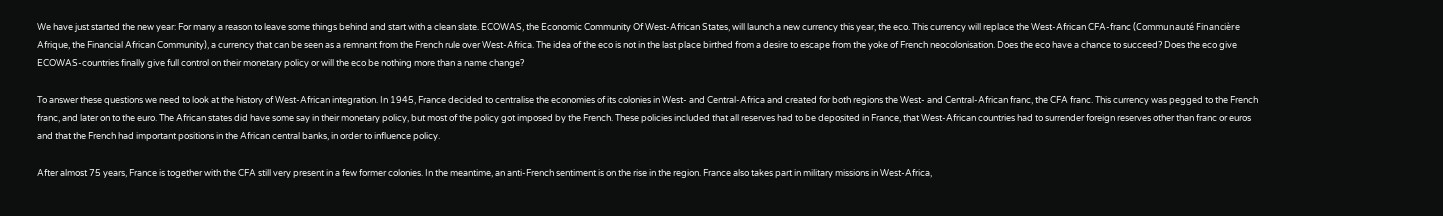We have just started the new year: For many a reason to leave some things behind and start with a clean slate. ECOWAS, the Economic Community Of West-African States, will launch a new currency this year, the eco. This currency will replace the West-African CFA-franc (Communauté Financière Afrique, the Financial African Community), a currency that can be seen as a remnant from the French rule over West-Africa. The idea of the eco is not in the last place birthed from a desire to escape from the yoke of French neocolonisation. Does the eco have a chance to succeed? Does the eco give ECOWAS-countries finally give full control on their monetary policy or will the eco be nothing more than a name change?

To answer these questions we need to look at the history of West-African integration. In 1945, France decided to centralise the economies of its colonies in West- and Central-Africa and created for both regions the West- and Central-African franc, the CFA franc. This currency was pegged to the French franc, and later on to the euro. The African states did have some say in their monetary policy, but most of the policy got imposed by the French. These policies included that all reserves had to be deposited in France, that West-African countries had to surrender foreign reserves other than franc or euros and that the French had important positions in the African central banks, in order to influence policy.

After almost 75 years, France is together with the CFA still very present in a few former colonies. In the meantime, an anti-French sentiment is on the rise in the region. France also takes part in military missions in West-Africa,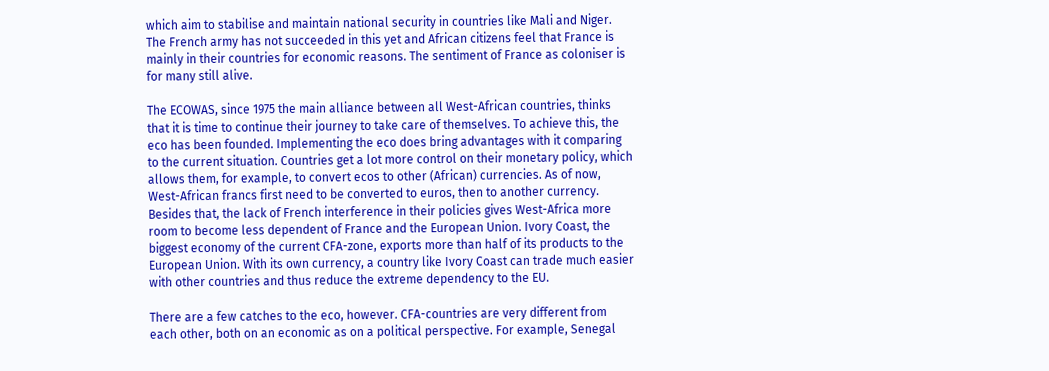which aim to stabilise and maintain national security in countries like Mali and Niger. The French army has not succeeded in this yet and African citizens feel that France is mainly in their countries for economic reasons. The sentiment of France as coloniser is for many still alive.

The ECOWAS, since 1975 the main alliance between all West-African countries, thinks that it is time to continue their journey to take care of themselves. To achieve this, the eco has been founded. Implementing the eco does bring advantages with it comparing to the current situation. Countries get a lot more control on their monetary policy, which allows them, for example, to convert ecos to other (African) currencies. As of now, West-African francs first need to be converted to euros, then to another currency. Besides that, the lack of French interference in their policies gives West-Africa more room to become less dependent of France and the European Union. Ivory Coast, the biggest economy of the current CFA-zone, exports more than half of its products to the European Union. With its own currency, a country like Ivory Coast can trade much easier with other countries and thus reduce the extreme dependency to the EU.

There are a few catches to the eco, however. CFA-countries are very different from each other, both on an economic as on a political perspective. For example, Senegal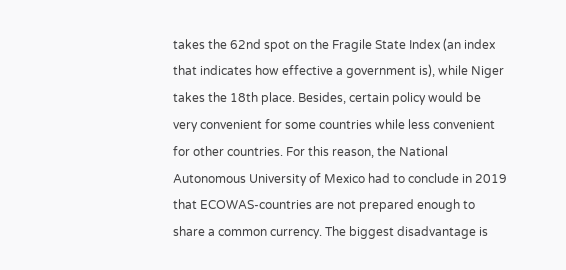takes the 62nd spot on the Fragile State Index (an index that indicates how effective a government is), while Niger takes the 18th place. Besides, certain policy would be very convenient for some countries while less convenient for other countries. For this reason, the National Autonomous University of Mexico had to conclude in 2019 that ECOWAS-countries are not prepared enough to share a common currency. The biggest disadvantage is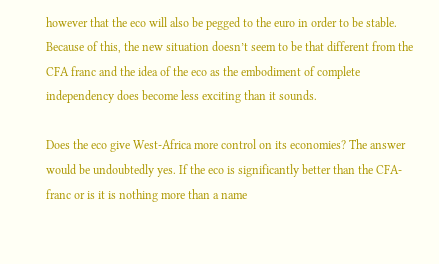however that the eco will also be pegged to the euro in order to be stable. Because of this, the new situation doesn’t seem to be that different from the CFA franc and the idea of the eco as the embodiment of complete independency does become less exciting than it sounds.

Does the eco give West-Africa more control on its economies? The answer would be undoubtedly yes. If the eco is significantly better than the CFA-franc or is it is nothing more than a name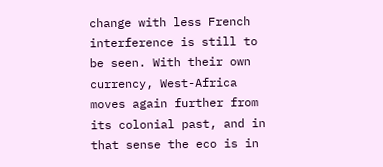change with less French interference is still to be seen. With their own currency, West-Africa moves again further from its colonial past, and in that sense the eco is in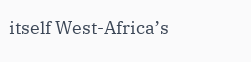itself West-Africa’s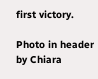first victory.

Photo in header by Chiara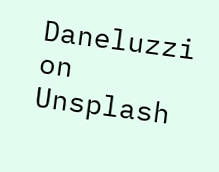Daneluzzi on Unsplash